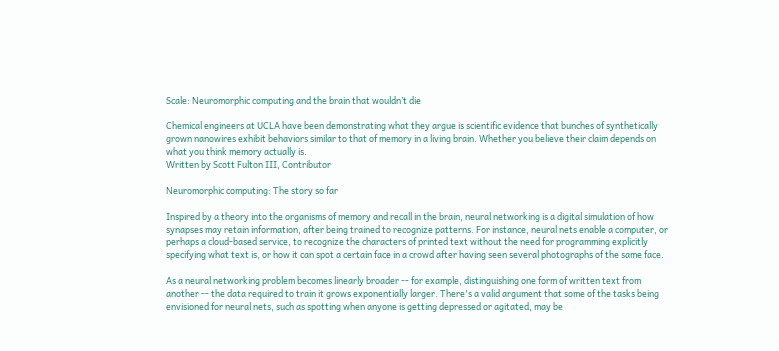Scale: Neuromorphic computing and the brain that wouldn’t die

Chemical engineers at UCLA have been demonstrating what they argue is scientific evidence that bunches of synthetically grown nanowires exhibit behaviors similar to that of memory in a living brain. Whether you believe their claim depends on what you think memory actually is.
Written by Scott Fulton III, Contributor

Neuromorphic computing: The story so far

Inspired by a theory into the organisms of memory and recall in the brain, neural networking is a digital simulation of how synapses may retain information, after being trained to recognize patterns. For instance, neural nets enable a computer, or perhaps a cloud-based service, to recognize the characters of printed text without the need for programming explicitly specifying what text is, or how it can spot a certain face in a crowd after having seen several photographs of the same face.

As a neural networking problem becomes linearly broader -- for example, distinguishing one form of written text from another -- the data required to train it grows exponentially larger. There's a valid argument that some of the tasks being envisioned for neural nets, such as spotting when anyone is getting depressed or agitated, may be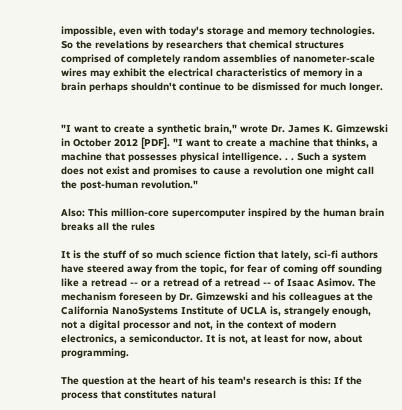impossible, even with today's storage and memory technologies. So the revelations by researchers that chemical structures comprised of completely random assemblies of nanometer-scale wires may exhibit the electrical characteristics of memory in a brain perhaps shouldn't continue to be dismissed for much longer.


"I want to create a synthetic brain," wrote Dr. James K. Gimzewski in October 2012 [PDF]. "I want to create a machine that thinks, a machine that possesses physical intelligence. . . Such a system does not exist and promises to cause a revolution one might call the post-human revolution."

Also: This million-core supercomputer inspired by the human brain breaks all the rules

It is the stuff of so much science fiction that lately, sci-fi authors have steered away from the topic, for fear of coming off sounding like a retread -- or a retread of a retread -- of Isaac Asimov. The mechanism foreseen by Dr. Gimzewski and his colleagues at the California NanoSystems Institute of UCLA is, strangely enough, not a digital processor and not, in the context of modern electronics, a semiconductor. It is not, at least for now, about programming.

The question at the heart of his team's research is this: If the process that constitutes natural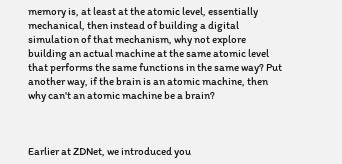memory is, at least at the atomic level, essentially mechanical, then instead of building a digital simulation of that mechanism, why not explore building an actual machine at the same atomic level that performs the same functions in the same way? Put another way, if the brain is an atomic machine, then why can't an atomic machine be a brain?



Earlier at ZDNet, we introduced you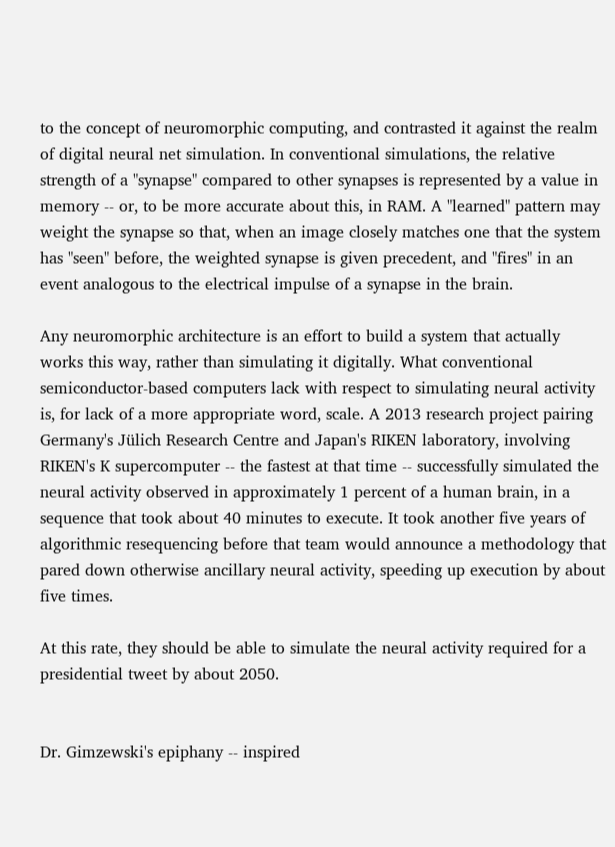to the concept of neuromorphic computing, and contrasted it against the realm of digital neural net simulation. In conventional simulations, the relative strength of a "synapse" compared to other synapses is represented by a value in memory -- or, to be more accurate about this, in RAM. A "learned" pattern may weight the synapse so that, when an image closely matches one that the system has "seen" before, the weighted synapse is given precedent, and "fires" in an event analogous to the electrical impulse of a synapse in the brain.

Any neuromorphic architecture is an effort to build a system that actually works this way, rather than simulating it digitally. What conventional semiconductor-based computers lack with respect to simulating neural activity is, for lack of a more appropriate word, scale. A 2013 research project pairing Germany's Jülich Research Centre and Japan's RIKEN laboratory, involving RIKEN's K supercomputer -- the fastest at that time -- successfully simulated the neural activity observed in approximately 1 percent of a human brain, in a sequence that took about 40 minutes to execute. It took another five years of algorithmic resequencing before that team would announce a methodology that pared down otherwise ancillary neural activity, speeding up execution by about five times.

At this rate, they should be able to simulate the neural activity required for a presidential tweet by about 2050.


Dr. Gimzewski's epiphany -- inspired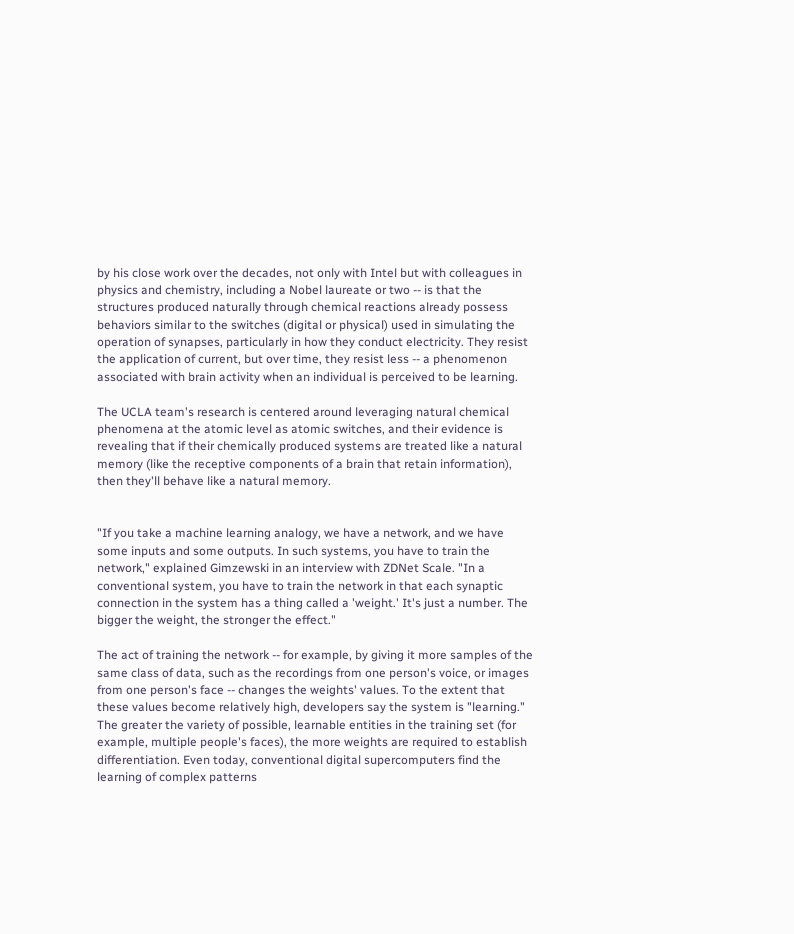by his close work over the decades, not only with Intel but with colleagues in physics and chemistry, including a Nobel laureate or two -- is that the structures produced naturally through chemical reactions already possess behaviors similar to the switches (digital or physical) used in simulating the operation of synapses, particularly in how they conduct electricity. They resist the application of current, but over time, they resist less -- a phenomenon associated with brain activity when an individual is perceived to be learning.

The UCLA team's research is centered around leveraging natural chemical phenomena at the atomic level as atomic switches, and their evidence is revealing that if their chemically produced systems are treated like a natural memory (like the receptive components of a brain that retain information), then they'll behave like a natural memory.


"If you take a machine learning analogy, we have a network, and we have some inputs and some outputs. In such systems, you have to train the network," explained Gimzewski in an interview with ZDNet Scale. "In a conventional system, you have to train the network in that each synaptic connection in the system has a thing called a 'weight.' It's just a number. The bigger the weight, the stronger the effect."

The act of training the network -- for example, by giving it more samples of the same class of data, such as the recordings from one person's voice, or images from one person's face -- changes the weights' values. To the extent that these values become relatively high, developers say the system is "learning." The greater the variety of possible, learnable entities in the training set (for example, multiple people's faces), the more weights are required to establish differentiation. Even today, conventional digital supercomputers find the learning of complex patterns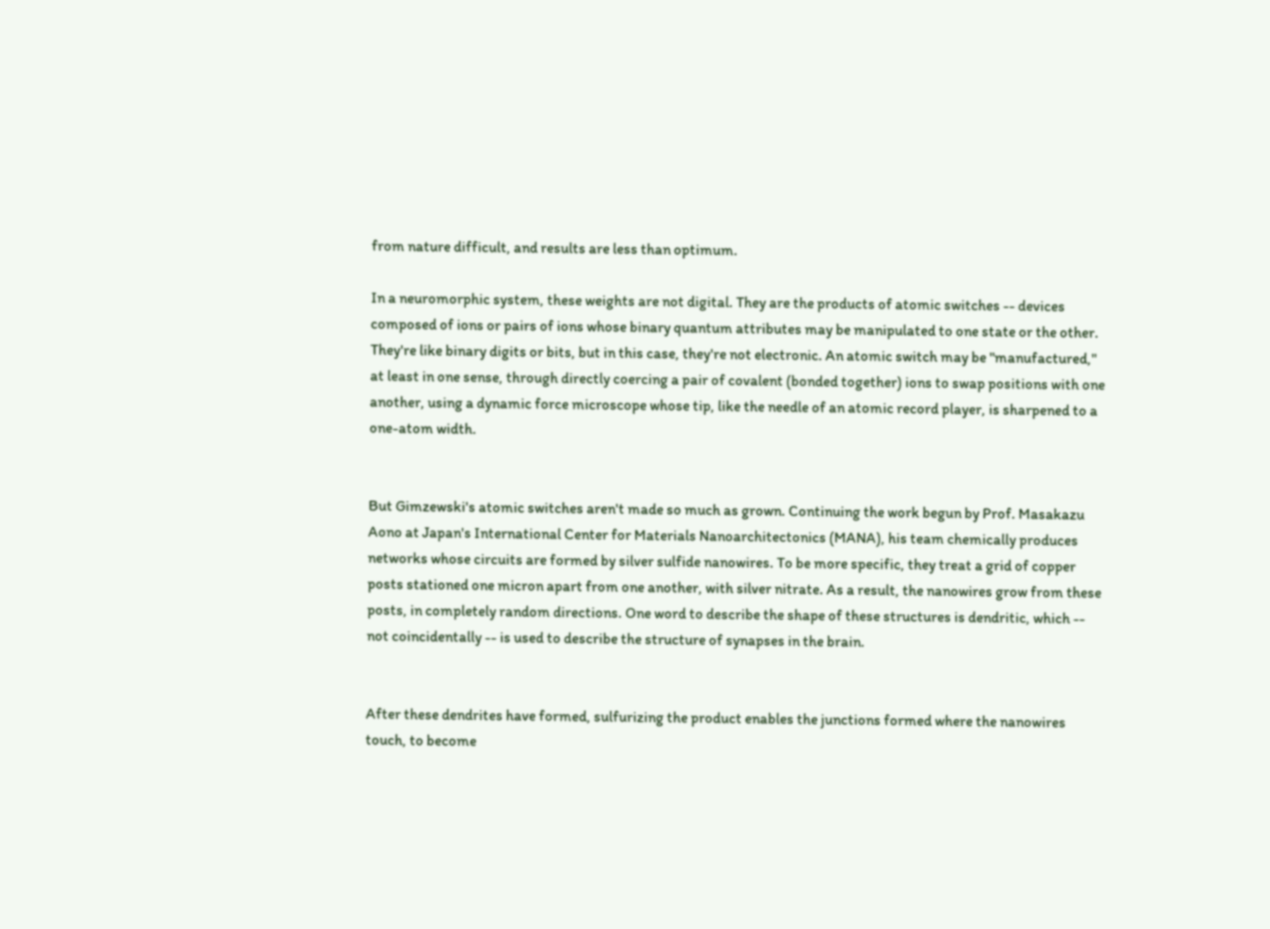from nature difficult, and results are less than optimum.

In a neuromorphic system, these weights are not digital. They are the products of atomic switches -- devices composed of ions or pairs of ions whose binary quantum attributes may be manipulated to one state or the other. They're like binary digits or bits, but in this case, they're not electronic. An atomic switch may be "manufactured," at least in one sense, through directly coercing a pair of covalent (bonded together) ions to swap positions with one another, using a dynamic force microscope whose tip, like the needle of an atomic record player, is sharpened to a one-atom width.


But Gimzewski's atomic switches aren't made so much as grown. Continuing the work begun by Prof. Masakazu Aono at Japan's International Center for Materials Nanoarchitectonics (MANA), his team chemically produces networks whose circuits are formed by silver sulfide nanowires. To be more specific, they treat a grid of copper posts stationed one micron apart from one another, with silver nitrate. As a result, the nanowires grow from these posts, in completely random directions. One word to describe the shape of these structures is dendritic, which -- not coincidentally -- is used to describe the structure of synapses in the brain.


After these dendrites have formed, sulfurizing the product enables the junctions formed where the nanowires touch, to become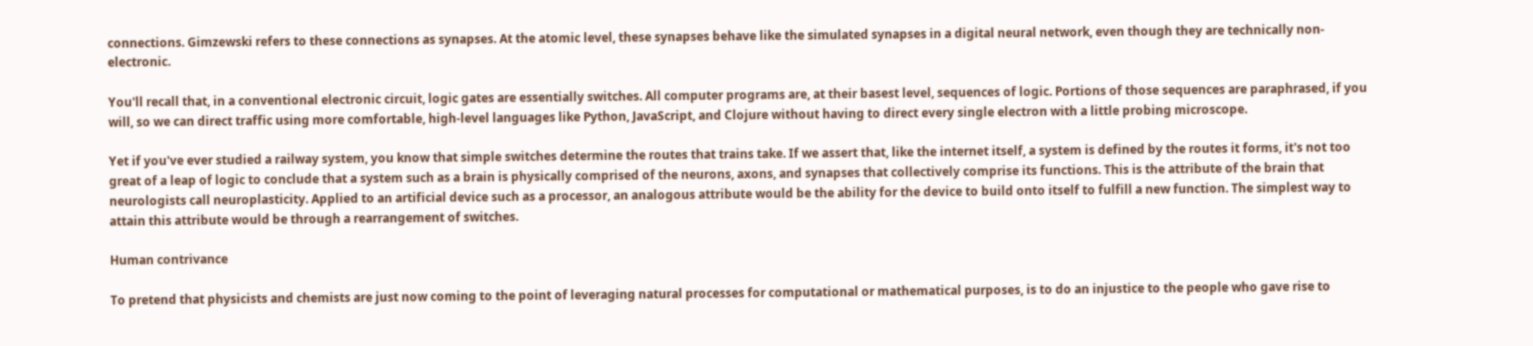connections. Gimzewski refers to these connections as synapses. At the atomic level, these synapses behave like the simulated synapses in a digital neural network, even though they are technically non-electronic.

You'll recall that, in a conventional electronic circuit, logic gates are essentially switches. All computer programs are, at their basest level, sequences of logic. Portions of those sequences are paraphrased, if you will, so we can direct traffic using more comfortable, high-level languages like Python, JavaScript, and Clojure without having to direct every single electron with a little probing microscope.

Yet if you've ever studied a railway system, you know that simple switches determine the routes that trains take. If we assert that, like the internet itself, a system is defined by the routes it forms, it's not too great of a leap of logic to conclude that a system such as a brain is physically comprised of the neurons, axons, and synapses that collectively comprise its functions. This is the attribute of the brain that neurologists call neuroplasticity. Applied to an artificial device such as a processor, an analogous attribute would be the ability for the device to build onto itself to fulfill a new function. The simplest way to attain this attribute would be through a rearrangement of switches.

Human contrivance

To pretend that physicists and chemists are just now coming to the point of leveraging natural processes for computational or mathematical purposes, is to do an injustice to the people who gave rise to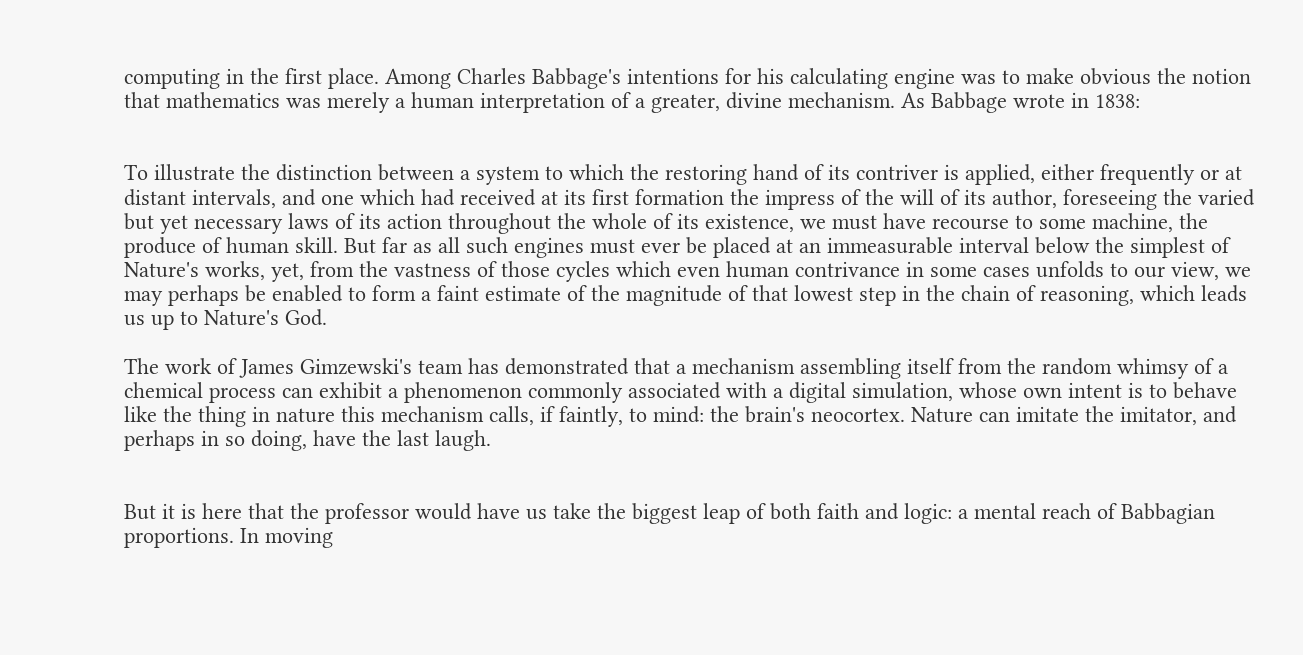computing in the first place. Among Charles Babbage's intentions for his calculating engine was to make obvious the notion that mathematics was merely a human interpretation of a greater, divine mechanism. As Babbage wrote in 1838:


To illustrate the distinction between a system to which the restoring hand of its contriver is applied, either frequently or at distant intervals, and one which had received at its first formation the impress of the will of its author, foreseeing the varied but yet necessary laws of its action throughout the whole of its existence, we must have recourse to some machine, the produce of human skill. But far as all such engines must ever be placed at an immeasurable interval below the simplest of Nature's works, yet, from the vastness of those cycles which even human contrivance in some cases unfolds to our view, we may perhaps be enabled to form a faint estimate of the magnitude of that lowest step in the chain of reasoning, which leads us up to Nature's God.

The work of James Gimzewski's team has demonstrated that a mechanism assembling itself from the random whimsy of a chemical process can exhibit a phenomenon commonly associated with a digital simulation, whose own intent is to behave like the thing in nature this mechanism calls, if faintly, to mind: the brain's neocortex. Nature can imitate the imitator, and perhaps in so doing, have the last laugh.


But it is here that the professor would have us take the biggest leap of both faith and logic: a mental reach of Babbagian proportions. In moving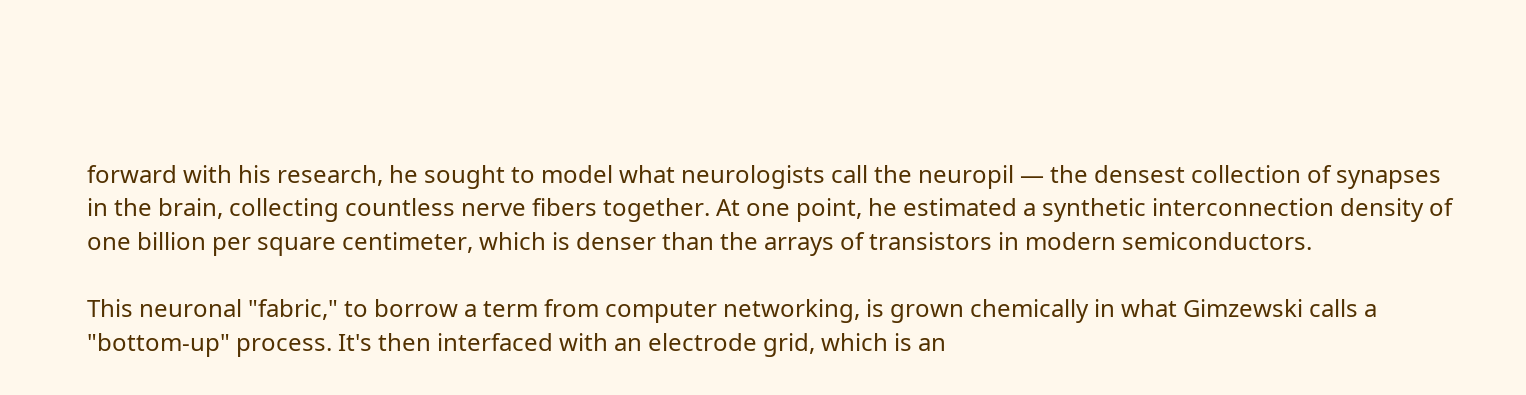forward with his research, he sought to model what neurologists call the neuropil — the densest collection of synapses in the brain, collecting countless nerve fibers together. At one point, he estimated a synthetic interconnection density of one billion per square centimeter, which is denser than the arrays of transistors in modern semiconductors.

This neuronal "fabric," to borrow a term from computer networking, is grown chemically in what Gimzewski calls a "bottom-up" process. It's then interfaced with an electrode grid, which is an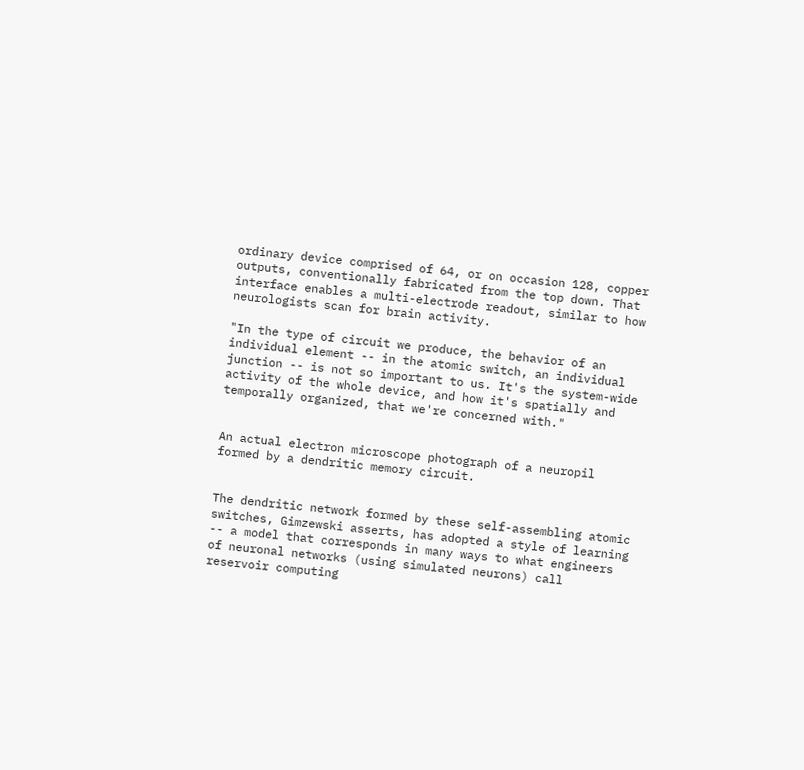ordinary device comprised of 64, or on occasion 128, copper outputs, conventionally fabricated from the top down. That interface enables a multi-electrode readout, similar to how neurologists scan for brain activity.

"In the type of circuit we produce, the behavior of an individual element -- in the atomic switch, an individual junction -- is not so important to us. It's the system-wide activity of the whole device, and how it's spatially and temporally organized, that we're concerned with."


An actual electron microscope photograph of a neuropil formed by a dendritic memory circuit.


The dendritic network formed by these self-assembling atomic switches, Gimzewski asserts, has adopted a style of learning -- a model that corresponds in many ways to what engineers of neuronal networks (using simulated neurons) call reservoir computing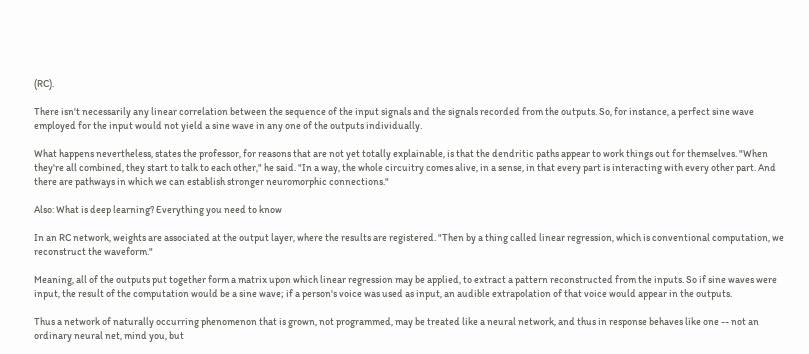(RC).

There isn't necessarily any linear correlation between the sequence of the input signals and the signals recorded from the outputs. So, for instance, a perfect sine wave employed for the input would not yield a sine wave in any one of the outputs individually.

What happens nevertheless, states the professor, for reasons that are not yet totally explainable, is that the dendritic paths appear to work things out for themselves. "When they're all combined, they start to talk to each other," he said. "In a way, the whole circuitry comes alive, in a sense, in that every part is interacting with every other part. And there are pathways in which we can establish stronger neuromorphic connections."

Also: What is deep learning? Everything you need to know

In an RC network, weights are associated at the output layer, where the results are registered. "Then by a thing called linear regression, which is conventional computation, we reconstruct the waveform."

Meaning, all of the outputs put together form a matrix upon which linear regression may be applied, to extract a pattern reconstructed from the inputs. So if sine waves were input, the result of the computation would be a sine wave; if a person's voice was used as input, an audible extrapolation of that voice would appear in the outputs.

Thus a network of naturally occurring phenomenon that is grown, not programmed, may be treated like a neural network, and thus in response behaves like one -- not an ordinary neural net, mind you, but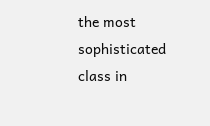the most sophisticated class in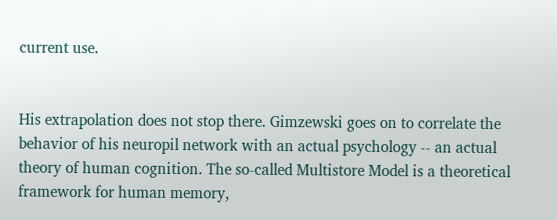current use.


His extrapolation does not stop there. Gimzewski goes on to correlate the behavior of his neuropil network with an actual psychology -- an actual theory of human cognition. The so-called Multistore Model is a theoretical framework for human memory,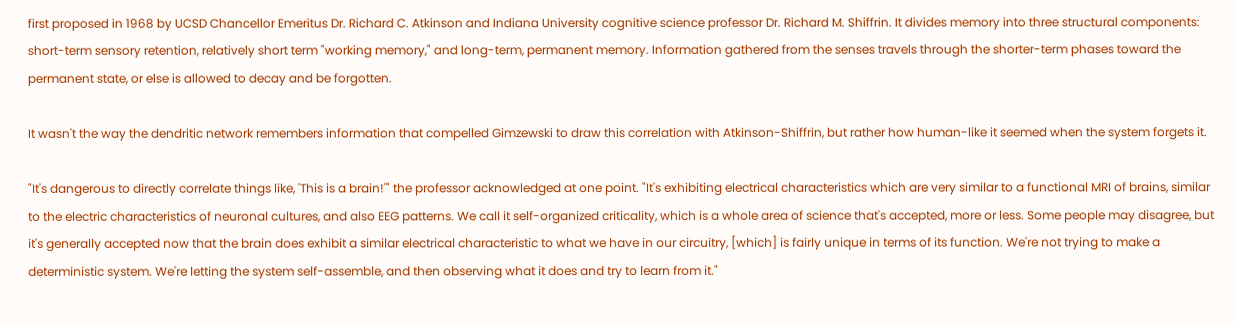first proposed in 1968 by UCSD Chancellor Emeritus Dr. Richard C. Atkinson and Indiana University cognitive science professor Dr. Richard M. Shiffrin. It divides memory into three structural components: short-term sensory retention, relatively short term "working memory," and long-term, permanent memory. Information gathered from the senses travels through the shorter-term phases toward the permanent state, or else is allowed to decay and be forgotten.

It wasn't the way the dendritic network remembers information that compelled Gimzewski to draw this correlation with Atkinson-Shiffrin, but rather how human-like it seemed when the system forgets it.

"It's dangerous to directly correlate things like, 'This is a brain!'" the professor acknowledged at one point. "It's exhibiting electrical characteristics which are very similar to a functional MRI of brains, similar to the electric characteristics of neuronal cultures, and also EEG patterns. We call it self-organized criticality, which is a whole area of science that's accepted, more or less. Some people may disagree, but it's generally accepted now that the brain does exhibit a similar electrical characteristic to what we have in our circuitry, [which] is fairly unique in terms of its function. We're not trying to make a deterministic system. We're letting the system self-assemble, and then observing what it does and try to learn from it."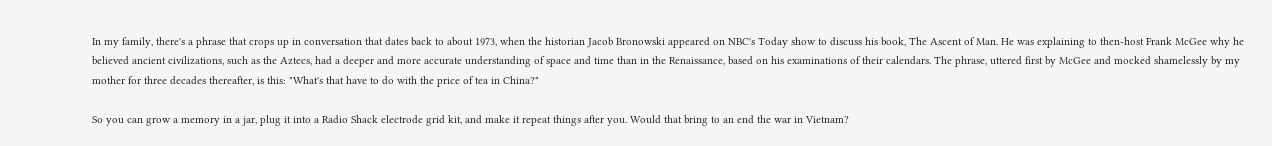In my family, there's a phrase that crops up in conversation that dates back to about 1973, when the historian Jacob Bronowski appeared on NBC's Today show to discuss his book, The Ascent of Man. He was explaining to then-host Frank McGee why he believed ancient civilizations, such as the Aztecs, had a deeper and more accurate understanding of space and time than in the Renaissance, based on his examinations of their calendars. The phrase, uttered first by McGee and mocked shamelessly by my mother for three decades thereafter, is this: "What's that have to do with the price of tea in China?"

So you can grow a memory in a jar, plug it into a Radio Shack electrode grid kit, and make it repeat things after you. Would that bring to an end the war in Vietnam?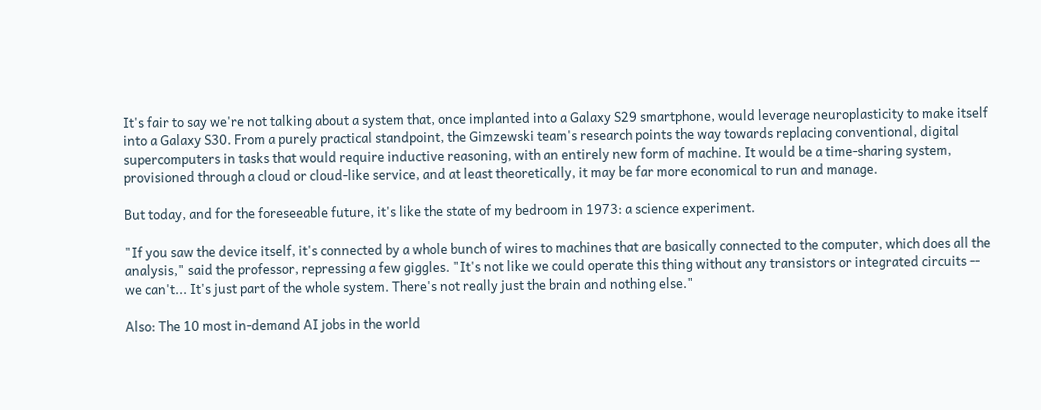It's fair to say we're not talking about a system that, once implanted into a Galaxy S29 smartphone, would leverage neuroplasticity to make itself into a Galaxy S30. From a purely practical standpoint, the Gimzewski team's research points the way towards replacing conventional, digital supercomputers in tasks that would require inductive reasoning, with an entirely new form of machine. It would be a time-sharing system, provisioned through a cloud or cloud-like service, and at least theoretically, it may be far more economical to run and manage.

But today, and for the foreseeable future, it's like the state of my bedroom in 1973: a science experiment.

"If you saw the device itself, it's connected by a whole bunch of wires to machines that are basically connected to the computer, which does all the analysis," said the professor, repressing a few giggles. "It's not like we could operate this thing without any transistors or integrated circuits -- we can't... It's just part of the whole system. There's not really just the brain and nothing else."

Also: The 10 most in-demand AI jobs in the world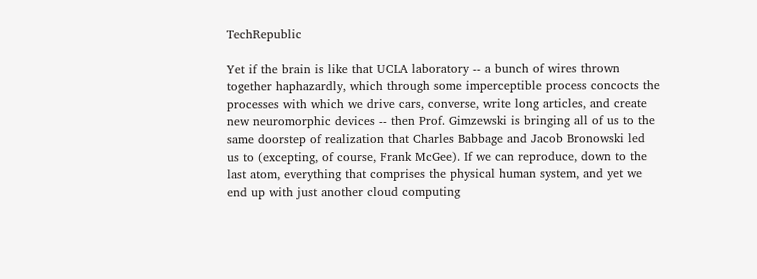TechRepublic

Yet if the brain is like that UCLA laboratory -- a bunch of wires thrown together haphazardly, which through some imperceptible process concocts the processes with which we drive cars, converse, write long articles, and create new neuromorphic devices -- then Prof. Gimzewski is bringing all of us to the same doorstep of realization that Charles Babbage and Jacob Bronowski led us to (excepting, of course, Frank McGee). If we can reproduce, down to the last atom, everything that comprises the physical human system, and yet we end up with just another cloud computing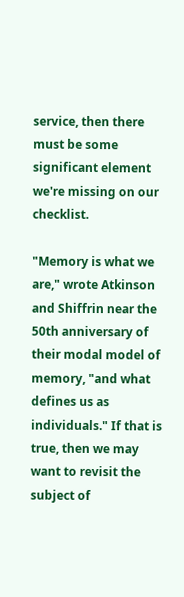service, then there must be some significant element we're missing on our checklist.

"Memory is what we are," wrote Atkinson and Shiffrin near the 50th anniversary of their modal model of memory, "and what defines us as individuals." If that is true, then we may want to revisit the subject of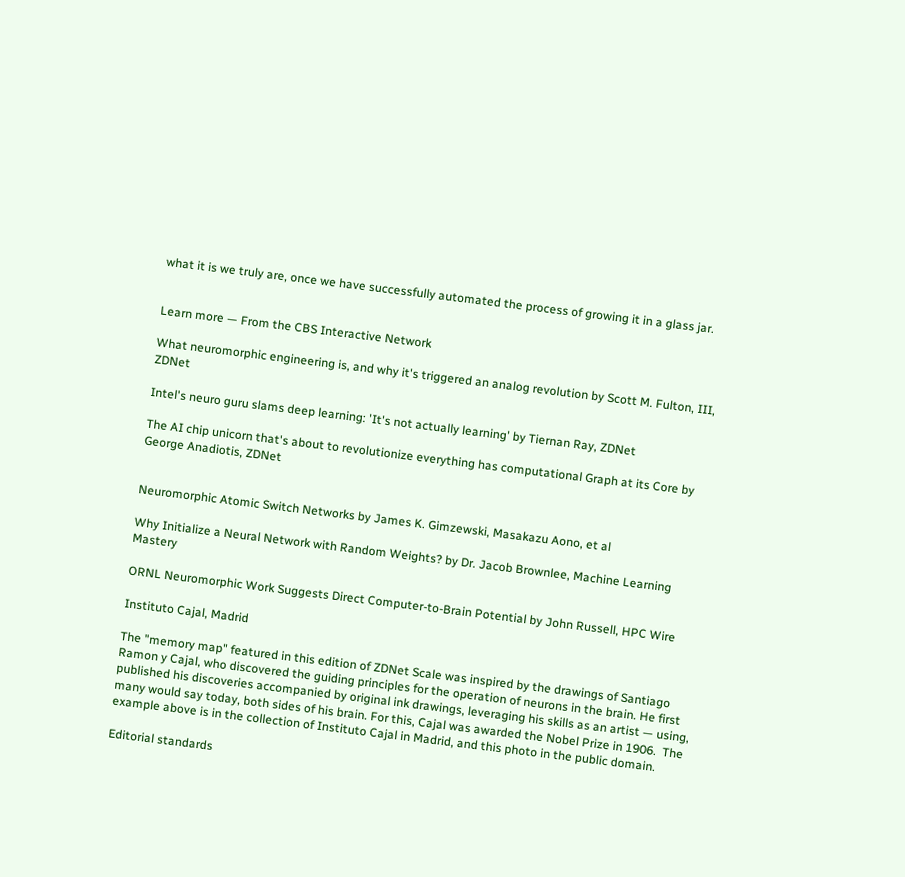what it is we truly are, once we have successfully automated the process of growing it in a glass jar.


Learn more — From the CBS Interactive Network

What neuromorphic engineering is, and why it's triggered an analog revolution by Scott M. Fulton, III, ZDNet

Intel's neuro guru slams deep learning: 'It's not actually learning' by Tiernan Ray, ZDNet

The AI chip unicorn that's about to revolutionize everything has computational Graph at its Core by George Anadiotis, ZDNet


Neuromorphic Atomic Switch Networks by James K. Gimzewski, Masakazu Aono, et al

Why Initialize a Neural Network with Random Weights? by Dr. Jacob Brownlee, Machine Learning Mastery

ORNL Neuromorphic Work Suggests Direct Computer-to-Brain Potential by John Russell, HPC Wire

Instituto Cajal, Madrid

The "memory map" featured in this edition of ZDNet Scale was inspired by the drawings of Santiago Ramon y Cajal, who discovered the guiding principles for the operation of neurons in the brain. He first published his discoveries accompanied by original ink drawings, leveraging his skills as an artist — using, many would say today, both sides of his brain. For this, Cajal was awarded the Nobel Prize in 1906.  The example above is in the collection of Instituto Cajal in Madrid, and this photo in the public domain.

Editorial standards